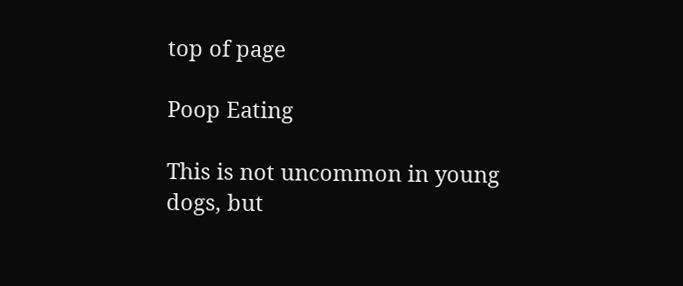top of page

Poop Eating

This is not uncommon in young dogs, but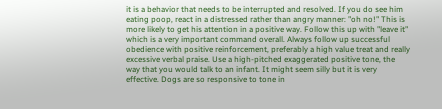it is a behavior that needs to be interrupted and resolved. If you do see him eating poop, react in a distressed rather than angry manner: "oh no!" This is more likely to get his attention in a positive way. Follow this up with "leave it" which is a very important command overall. Always follow up successful obedience with positive reinforcement, preferably a high value treat and really excessive verbal praise. Use a high-pitched exaggerated positive tone, the way that you would talk to an infant. It might seem silly but it is very effective. Dogs are so responsive to tone in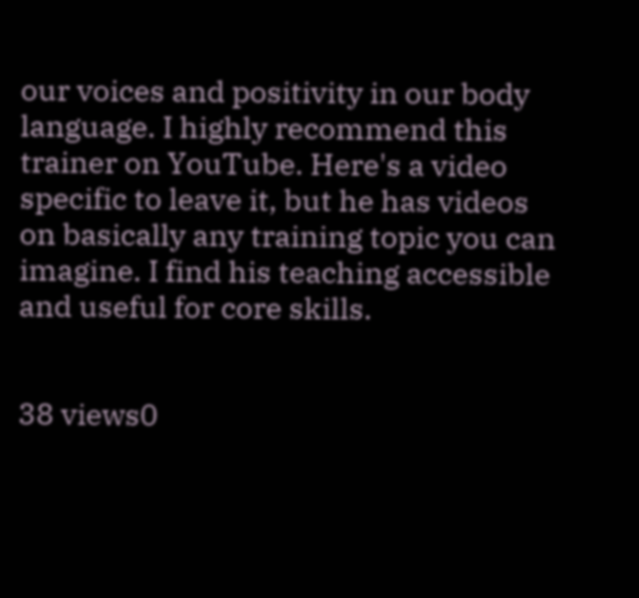our voices and positivity in our body language. I highly recommend this trainer on YouTube. Here's a video specific to leave it, but he has videos on basically any training topic you can imagine. I find his teaching accessible and useful for core skills.


38 views0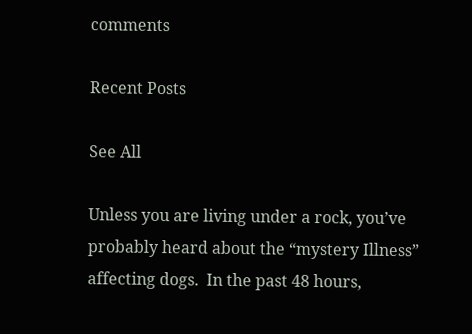comments

Recent Posts

See All

Unless you are living under a rock, you’ve probably heard about the “mystery Illness” affecting dogs.  In the past 48 hours,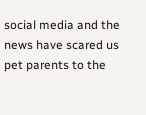social media and the news have scared us pet parents to the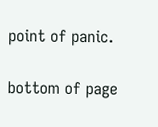point of panic.

bottom of page